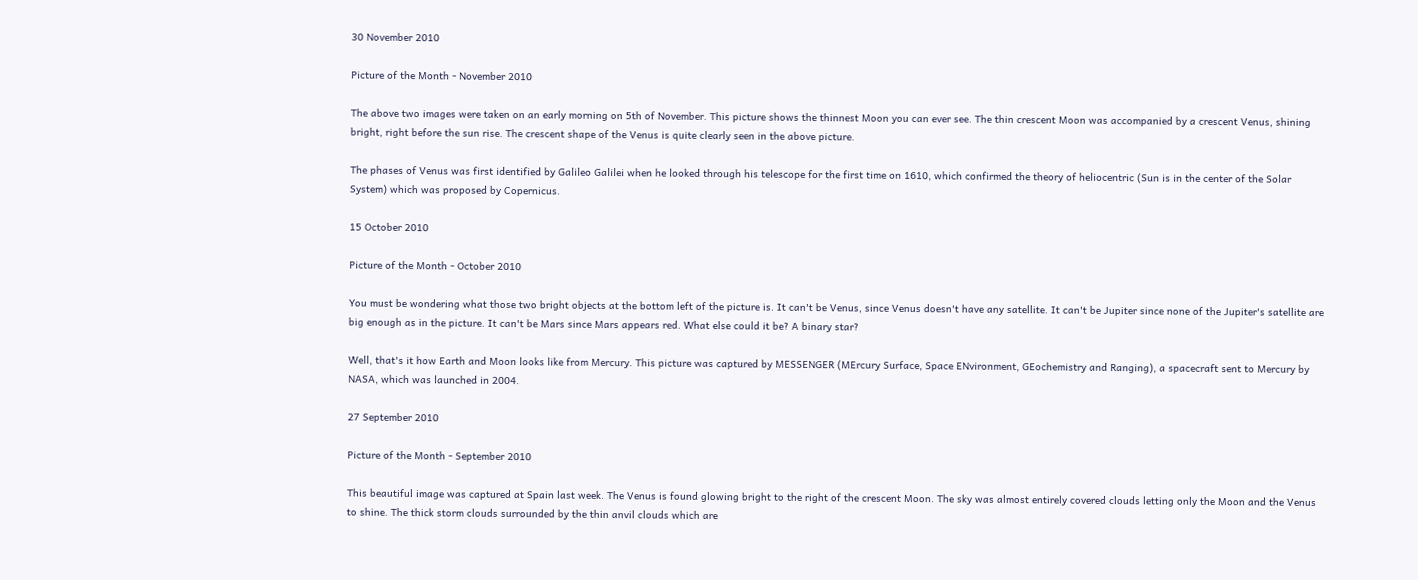30 November 2010

Picture of the Month - November 2010

The above two images were taken on an early morning on 5th of November. This picture shows the thinnest Moon you can ever see. The thin crescent Moon was accompanied by a crescent Venus, shining bright, right before the sun rise. The crescent shape of the Venus is quite clearly seen in the above picture.

The phases of Venus was first identified by Galileo Galilei when he looked through his telescope for the first time on 1610, which confirmed the theory of heliocentric (Sun is in the center of the Solar System) which was proposed by Copernicus.

15 October 2010

Picture of the Month - October 2010

You must be wondering what those two bright objects at the bottom left of the picture is. It can't be Venus, since Venus doesn't have any satellite. It can't be Jupiter since none of the Jupiter's satellite are big enough as in the picture. It can't be Mars since Mars appears red. What else could it be? A binary star?

Well, that's it how Earth and Moon looks like from Mercury. This picture was captured by MESSENGER (MErcury Surface, Space ENvironment, GEochemistry and Ranging), a spacecraft sent to Mercury by NASA, which was launched in 2004.

27 September 2010

Picture of the Month - September 2010

This beautiful image was captured at Spain last week. The Venus is found glowing bright to the right of the crescent Moon. The sky was almost entirely covered clouds letting only the Moon and the Venus to shine. The thick storm clouds surrounded by the thin anvil clouds which are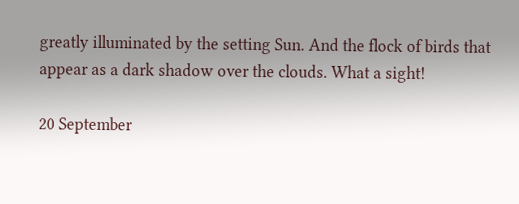greatly illuminated by the setting Sun. And the flock of birds that appear as a dark shadow over the clouds. What a sight!

20 September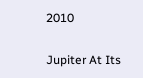2010

Jupiter At Its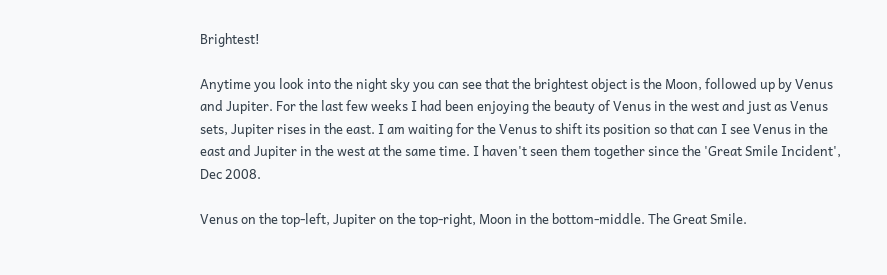Brightest!

Anytime you look into the night sky you can see that the brightest object is the Moon, followed up by Venus and Jupiter. For the last few weeks I had been enjoying the beauty of Venus in the west and just as Venus sets, Jupiter rises in the east. I am waiting for the Venus to shift its position so that can I see Venus in the east and Jupiter in the west at the same time. I haven't seen them together since the 'Great Smile Incident', Dec 2008.

Venus on the top-left, Jupiter on the top-right, Moon in the bottom-middle. The Great Smile.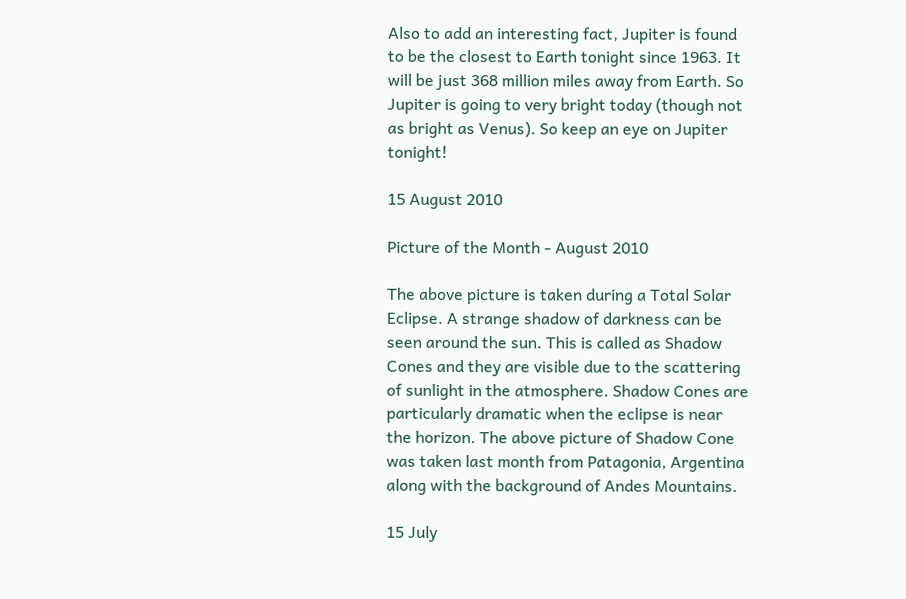Also to add an interesting fact, Jupiter is found to be the closest to Earth tonight since 1963. It will be just 368 million miles away from Earth. So Jupiter is going to very bright today (though not as bright as Venus). So keep an eye on Jupiter tonight!

15 August 2010

Picture of the Month - August 2010

The above picture is taken during a Total Solar Eclipse. A strange shadow of darkness can be seen around the sun. This is called as Shadow Cones and they are visible due to the scattering of sunlight in the atmosphere. Shadow Cones are particularly dramatic when the eclipse is near the horizon. The above picture of Shadow Cone was taken last month from Patagonia, Argentina along with the background of Andes Mountains.

15 July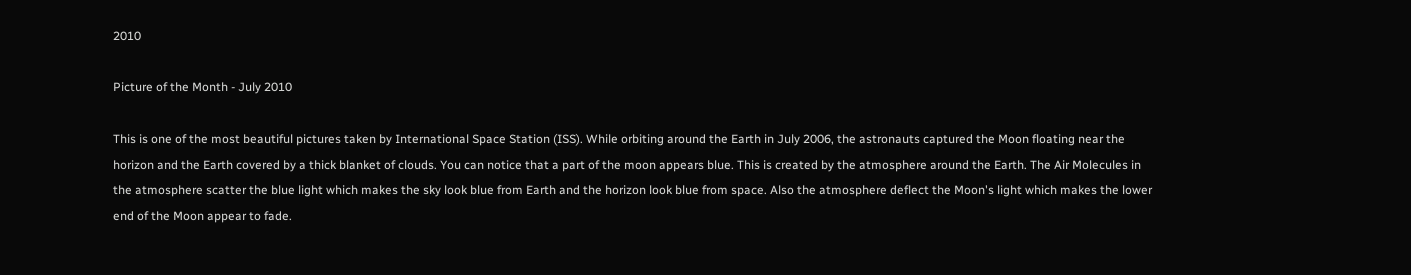2010

Picture of the Month - July 2010

This is one of the most beautiful pictures taken by International Space Station (ISS). While orbiting around the Earth in July 2006, the astronauts captured the Moon floating near the horizon and the Earth covered by a thick blanket of clouds. You can notice that a part of the moon appears blue. This is created by the atmosphere around the Earth. The Air Molecules in the atmosphere scatter the blue light which makes the sky look blue from Earth and the horizon look blue from space. Also the atmosphere deflect the Moon's light which makes the lower end of the Moon appear to fade.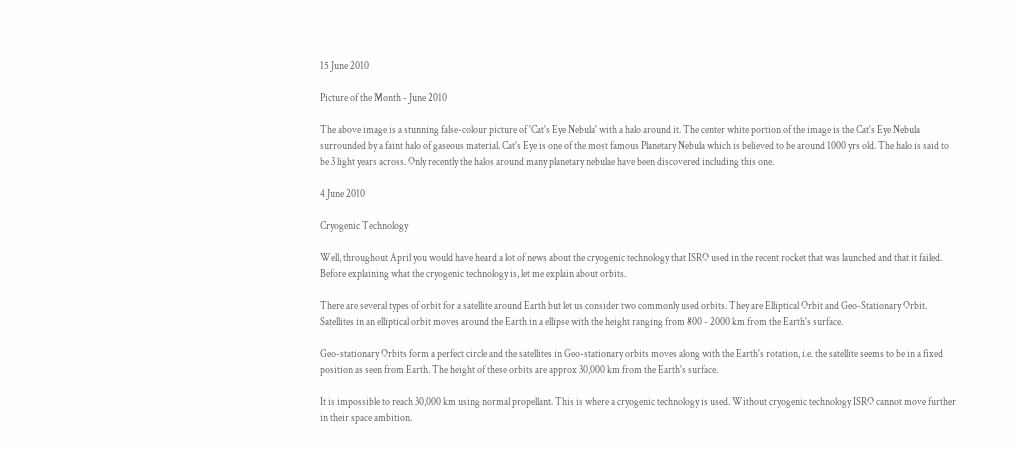15 June 2010

Picture of the Month - June 2010

The above image is a stunning false-colour picture of 'Cat's Eye Nebula' with a halo around it. The center white portion of the image is the Cat's Eye Nebula surrounded by a faint halo of gaseous material. Cat's Eye is one of the most famous Planetary Nebula which is believed to be around 1000 yrs old. The halo is said to be 3 light years across. Only recently the halos around many planetary nebulae have been discovered including this one.

4 June 2010

Cryogenic Technology

Well, throughout April you would have heard a lot of news about the cryogenic technology that ISRO used in the recent rocket that was launched and that it failed. Before explaining what the cryogenic technology is, let me explain about orbits.

There are several types of orbit for a satellite around Earth but let us consider two commonly used orbits. They are Elliptical Orbit and Geo-Stationary Orbit. Satellites in an elliptical orbit moves around the Earth in a ellipse with the height ranging from 800 - 2000 km from the Earth's surface.

Geo-stationary Orbits form a perfect circle and the satellites in Geo-stationary orbits moves along with the Earth's rotation, i.e. the satellite seems to be in a fixed position as seen from Earth. The height of these orbits are approx 30,000 km from the Earth's surface.

It is impossible to reach 30,000 km using normal propellant. This is where a cryogenic technology is used. Without cryogenic technology ISRO cannot move further in their space ambition.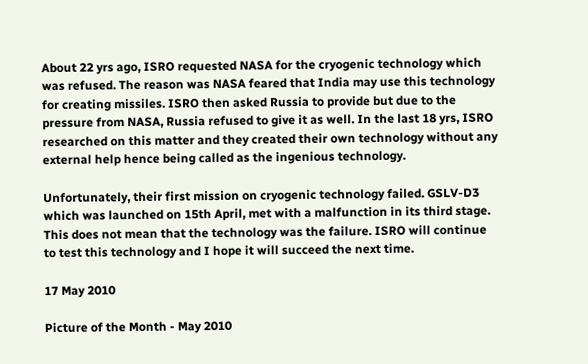About 22 yrs ago, ISRO requested NASA for the cryogenic technology which was refused. The reason was NASA feared that India may use this technology for creating missiles. ISRO then asked Russia to provide but due to the pressure from NASA, Russia refused to give it as well. In the last 18 yrs, ISRO researched on this matter and they created their own technology without any external help hence being called as the ingenious technology.

Unfortunately, their first mission on cryogenic technology failed. GSLV-D3 which was launched on 15th April, met with a malfunction in its third stage. This does not mean that the technology was the failure. ISRO will continue to test this technology and I hope it will succeed the next time.

17 May 2010

Picture of the Month - May 2010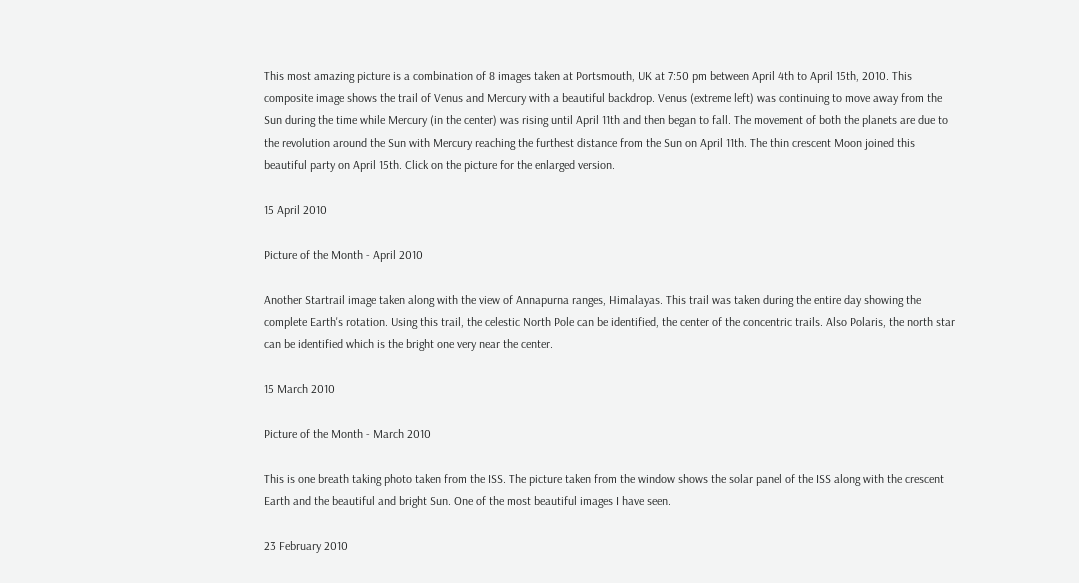This most amazing picture is a combination of 8 images taken at Portsmouth, UK at 7:50 pm between April 4th to April 15th, 2010. This composite image shows the trail of Venus and Mercury with a beautiful backdrop. Venus (extreme left) was continuing to move away from the Sun during the time while Mercury (in the center) was rising until April 11th and then began to fall. The movement of both the planets are due to the revolution around the Sun with Mercury reaching the furthest distance from the Sun on April 11th. The thin crescent Moon joined this beautiful party on April 15th. Click on the picture for the enlarged version.

15 April 2010

Picture of the Month - April 2010

Another Startrail image taken along with the view of Annapurna ranges, Himalayas. This trail was taken during the entire day showing the complete Earth's rotation. Using this trail, the celestic North Pole can be identified, the center of the concentric trails. Also Polaris, the north star can be identified which is the bright one very near the center.

15 March 2010

Picture of the Month - March 2010

This is one breath taking photo taken from the ISS. The picture taken from the window shows the solar panel of the ISS along with the crescent Earth and the beautiful and bright Sun. One of the most beautiful images I have seen.

23 February 2010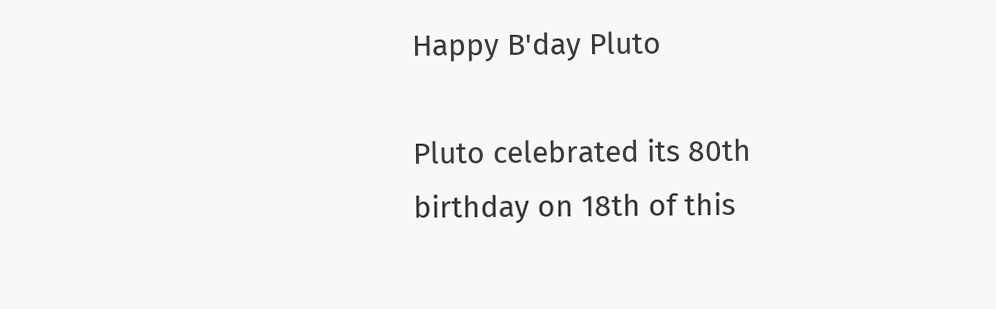Happy B'day Pluto

Pluto celebrated its 80th birthday on 18th of this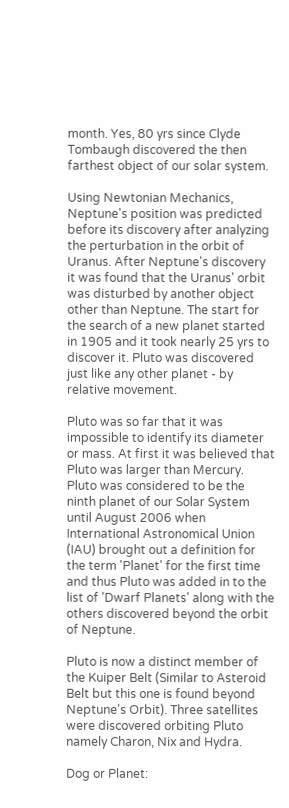month. Yes, 80 yrs since Clyde Tombaugh discovered the then farthest object of our solar system.

Using Newtonian Mechanics, Neptune's position was predicted before its discovery after analyzing the perturbation in the orbit of Uranus. After Neptune's discovery it was found that the Uranus' orbit was disturbed by another object other than Neptune. The start for the search of a new planet started in 1905 and it took nearly 25 yrs to discover it. Pluto was discovered just like any other planet - by relative movement.

Pluto was so far that it was impossible to identify its diameter or mass. At first it was believed that Pluto was larger than Mercury. Pluto was considered to be the ninth planet of our Solar System until August 2006 when International Astronomical Union (IAU) brought out a definition for the term 'Planet' for the first time and thus Pluto was added in to the list of 'Dwarf Planets' along with the others discovered beyond the orbit of Neptune.

Pluto is now a distinct member of the Kuiper Belt (Similar to Asteroid Belt but this one is found beyond Neptune's Orbit). Three satellites were discovered orbiting Pluto namely Charon, Nix and Hydra.

Dog or Planet: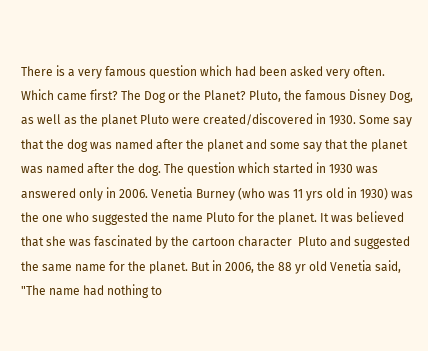There is a very famous question which had been asked very often. Which came first? The Dog or the Planet? Pluto, the famous Disney Dog, as well as the planet Pluto were created/discovered in 1930. Some say that the dog was named after the planet and some say that the planet was named after the dog. The question which started in 1930 was answered only in 2006. Venetia Burney (who was 11 yrs old in 1930) was the one who suggested the name Pluto for the planet. It was believed that she was fascinated by the cartoon character  Pluto and suggested the same name for the planet. But in 2006, the 88 yr old Venetia said, "The name had nothing to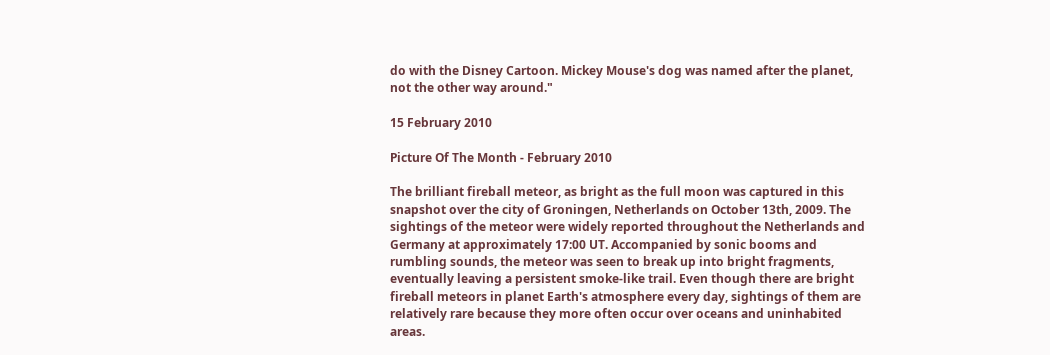do with the Disney Cartoon. Mickey Mouse's dog was named after the planet, not the other way around."

15 February 2010

Picture Of The Month - February 2010

The brilliant fireball meteor, as bright as the full moon was captured in this snapshot over the city of Groningen, Netherlands on October 13th, 2009. The sightings of the meteor were widely reported throughout the Netherlands and Germany at approximately 17:00 UT. Accompanied by sonic booms and rumbling sounds, the meteor was seen to break up into bright fragments, eventually leaving a persistent smoke-like trail. Even though there are bright fireball meteors in planet Earth's atmosphere every day, sightings of them are relatively rare because they more often occur over oceans and uninhabited areas.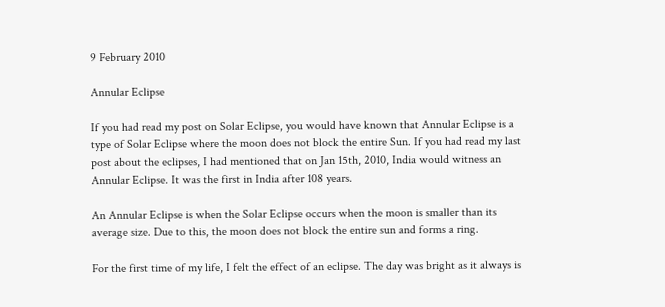9 February 2010

Annular Eclipse

If you had read my post on Solar Eclipse, you would have known that Annular Eclipse is a type of Solar Eclipse where the moon does not block the entire Sun. If you had read my last post about the eclipses, I had mentioned that on Jan 15th, 2010, India would witness an Annular Eclipse. It was the first in India after 108 years.

An Annular Eclipse is when the Solar Eclipse occurs when the moon is smaller than its average size. Due to this, the moon does not block the entire sun and forms a ring.

For the first time of my life, I felt the effect of an eclipse. The day was bright as it always is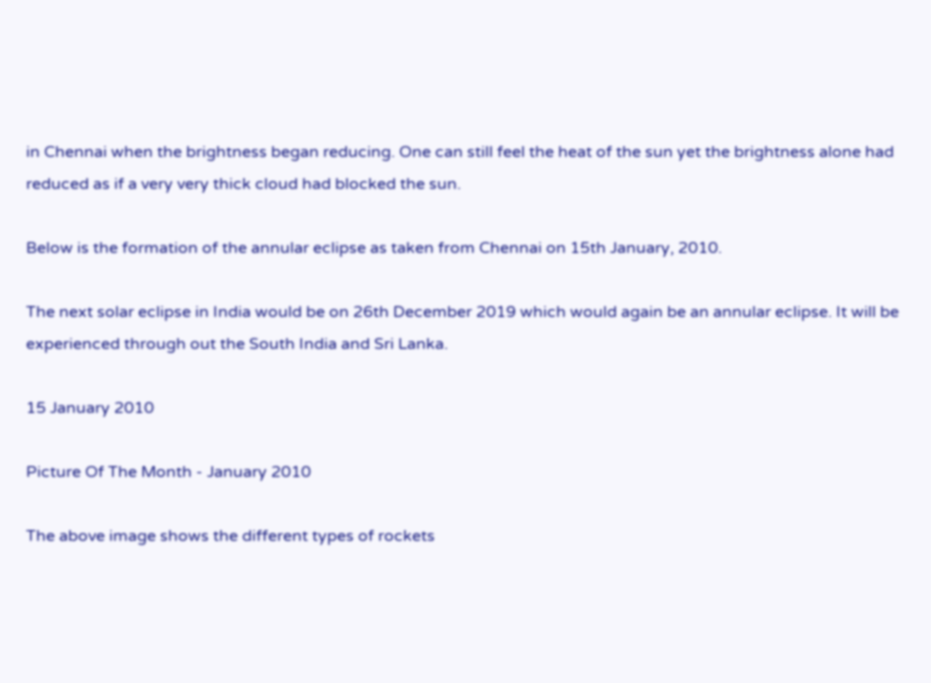in Chennai when the brightness began reducing. One can still feel the heat of the sun yet the brightness alone had reduced as if a very very thick cloud had blocked the sun.

Below is the formation of the annular eclipse as taken from Chennai on 15th January, 2010.

The next solar eclipse in India would be on 26th December 2019 which would again be an annular eclipse. It will be experienced through out the South India and Sri Lanka.

15 January 2010

Picture Of The Month - January 2010

The above image shows the different types of rockets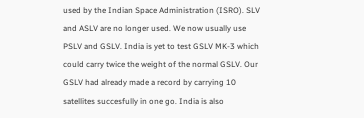used by the Indian Space Administration (ISRO). SLV and ASLV are no longer used. We now usually use PSLV and GSLV. India is yet to test GSLV MK-3 which could carry twice the weight of the normal GSLV. Our GSLV had already made a record by carrying 10 satellites succesfully in one go. India is also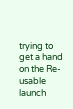trying to get a hand on the Re-usable launch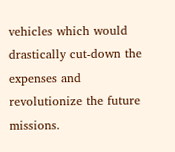vehicles which would drastically cut-down the expenses and revolutionize the future missions.